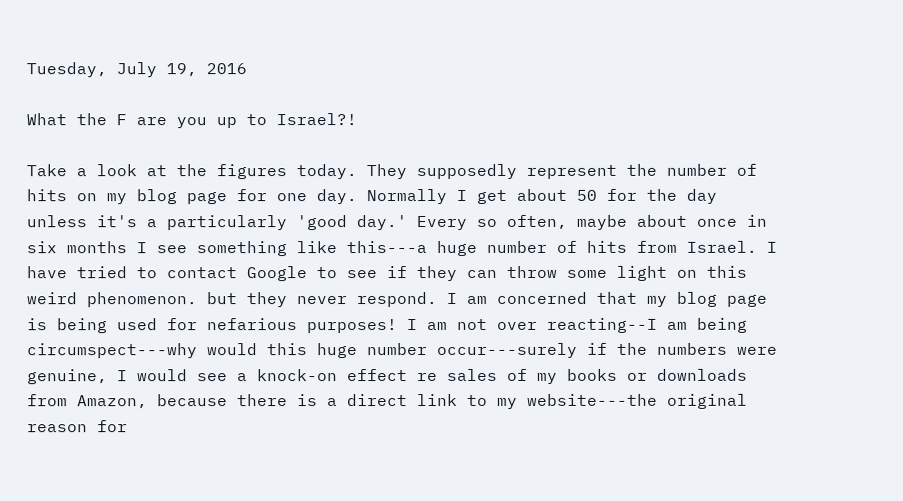Tuesday, July 19, 2016

What the F are you up to Israel?!

Take a look at the figures today. They supposedly represent the number of hits on my blog page for one day. Normally I get about 50 for the day unless it's a particularly 'good day.' Every so often, maybe about once in six months I see something like this---a huge number of hits from Israel. I have tried to contact Google to see if they can throw some light on this weird phenomenon. but they never respond. I am concerned that my blog page is being used for nefarious purposes! I am not over reacting--I am being circumspect---why would this huge number occur---surely if the numbers were genuine, I would see a knock-on effect re sales of my books or downloads from Amazon, because there is a direct link to my website---the original reason for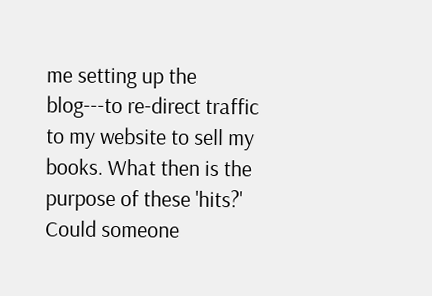me setting up the blog---to re-direct traffic to my website to sell my books. What then is the purpose of these 'hits?' Could someone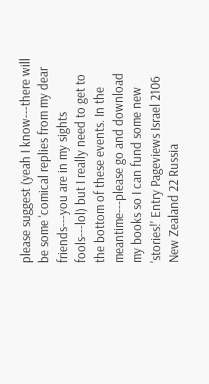please suggest (yeah I know---there will be some 'comical replies from my dear friends---you are in my sights fools---lol) but I really need to get to the bottom of these events. In the meantime---please go and download my books so I can fund some new 'stories!' Entry Pageviews Israel 2106 New Zealand 22 Russia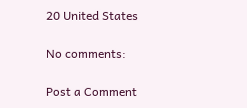20 United States

No comments:

Post a Comment